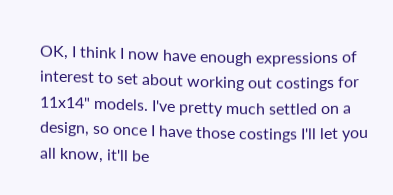OK, I think I now have enough expressions of interest to set about working out costings for 11x14" models. I've pretty much settled on a design, so once I have those costings I'll let you all know, it'll be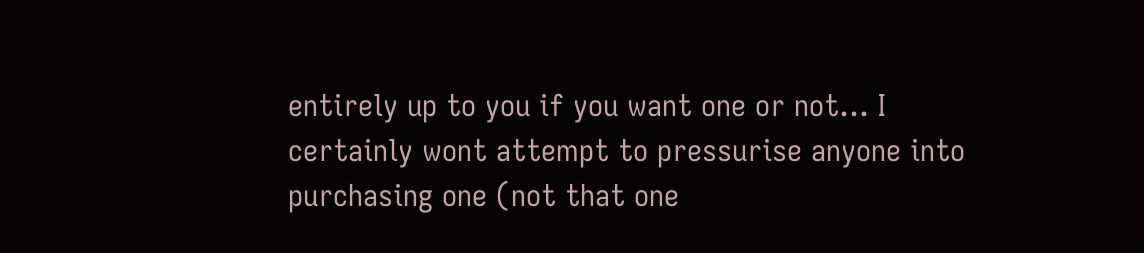entirely up to you if you want one or not... I certainly wont attempt to pressurise anyone into purchasing one (not that one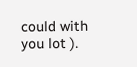could with you lot ).